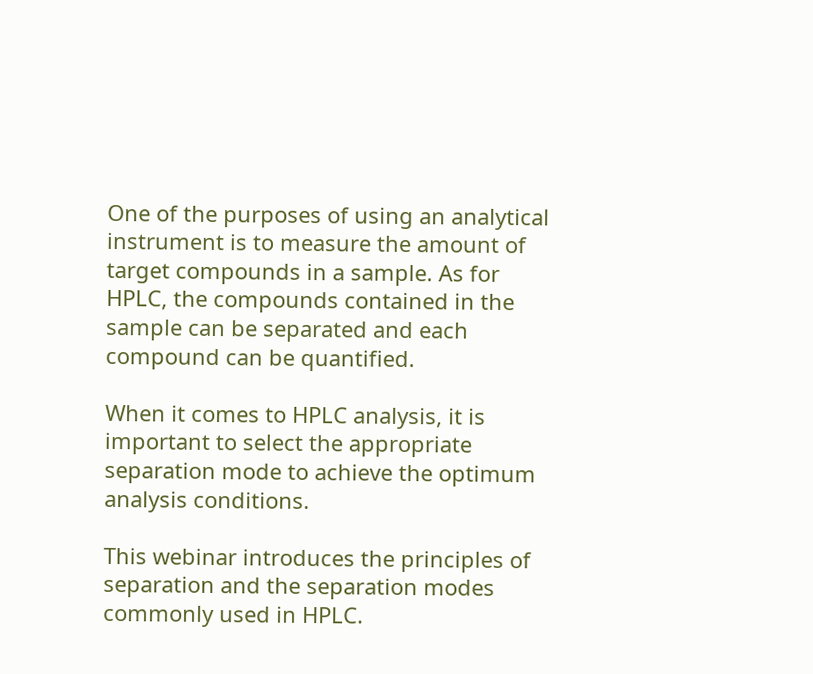One of the purposes of using an analytical instrument is to measure the amount of target compounds in a sample. As for HPLC, the compounds contained in the sample can be separated and each compound can be quantified.

When it comes to HPLC analysis, it is important to select the appropriate separation mode to achieve the optimum analysis conditions.

This webinar introduces the principles of separation and the separation modes commonly used in HPLC.